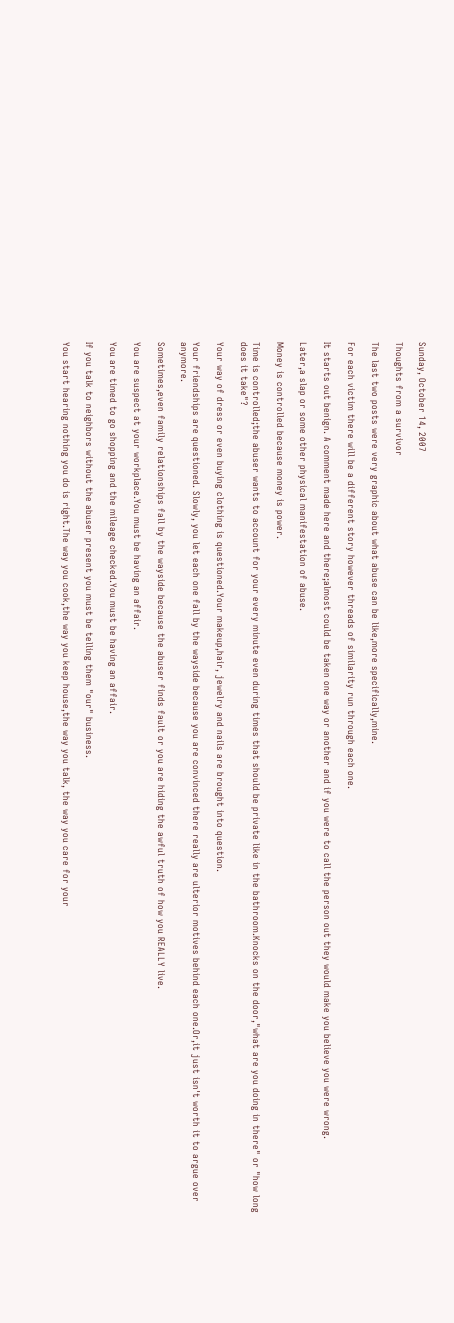Sunday, October 14, 2007

Thoughts from a survivor

The last two posts were very graphic about what abuse can be like,more specifically,mine.

For each victim there will be a different story however threads of similarity run through each one.

It starts out benign. A comment made here and there;almost could be taken one way or another and if you were to call the person out they would make you believe you were wrong.

Later,a slap or some other physical manifestation of abuse.

Money is controlled because money is power.

Time is controlled;the abuser wants to account for your every minute even during times that should be private like in the bathroom.Knocks on the door,"what are you doing in there" or "how long does it take"?

Your way of dress or even buying clothing is questioned.Your makeup,hair, jewelry and nails are brought into question.

Your friendships are questioned. Slowly, you let each one fall by the wayside because you are convinced there really are ulterior motives behind each one.Or,it just isn't worth it to argue over anymore.

Sometimes,even family relationships fall by the wayside because the abuser finds fault or you are hiding the awful truth of how you REALLY live.

You are suspect at your workplace.You must be having an affair.

You are timed to go shopping and the mileage checked.You must be having an affair.

If you talk to neighbors without the abuser present you must be telling them "our" business.

You start hearing nothing you do is right.The way you cook,the way you keep house,the way you talk, the way you care for your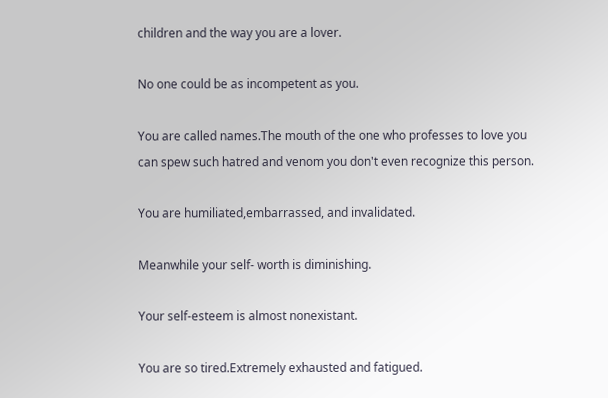children and the way you are a lover.

No one could be as incompetent as you.

You are called names.The mouth of the one who professes to love you can spew such hatred and venom you don't even recognize this person.

You are humiliated,embarrassed, and invalidated.

Meanwhile your self- worth is diminishing.

Your self-esteem is almost nonexistant.

You are so tired.Extremely exhausted and fatigued.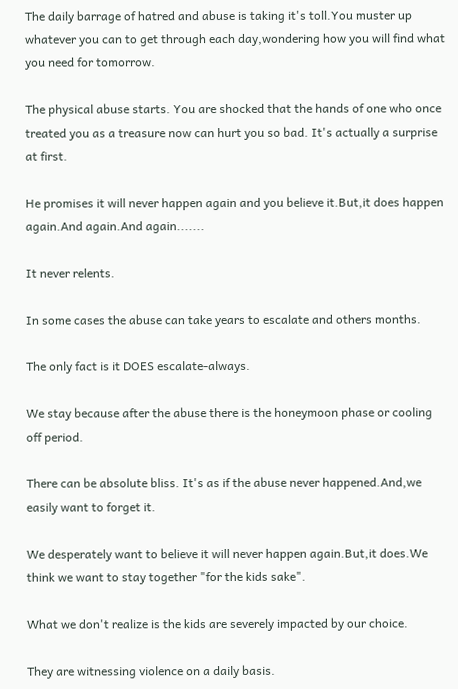The daily barrage of hatred and abuse is taking it's toll.You muster up whatever you can to get through each day,wondering how you will find what you need for tomorrow.

The physical abuse starts. You are shocked that the hands of one who once treated you as a treasure now can hurt you so bad. It's actually a surprise at first.

He promises it will never happen again and you believe it.But,it does happen again.And again.And again.......

It never relents.

In some cases the abuse can take years to escalate and others months.

The only fact is it DOES escalate-always.

We stay because after the abuse there is the honeymoon phase or cooling off period.

There can be absolute bliss. It's as if the abuse never happened.And,we easily want to forget it.

We desperately want to believe it will never happen again.But,it does.We think we want to stay together "for the kids sake".

What we don't realize is the kids are severely impacted by our choice.

They are witnessing violence on a daily basis.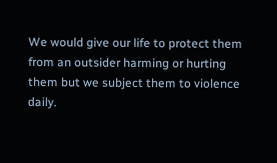We would give our life to protect them from an outsider harming or hurting them but we subject them to violence daily.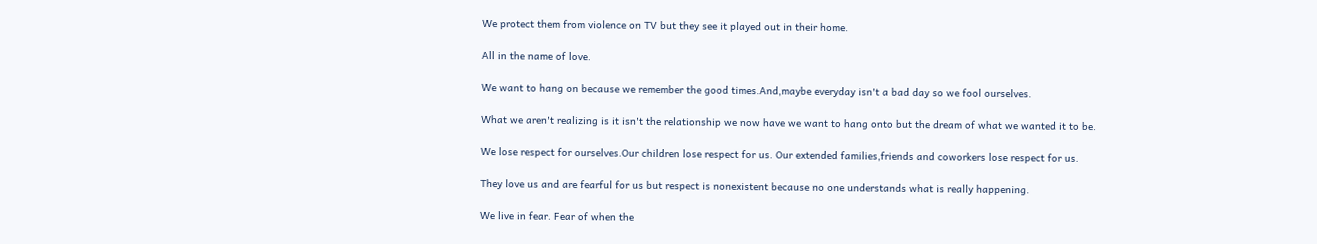We protect them from violence on TV but they see it played out in their home.

All in the name of love.

We want to hang on because we remember the good times.And,maybe everyday isn't a bad day so we fool ourselves.

What we aren't realizing is it isn't the relationship we now have we want to hang onto but the dream of what we wanted it to be.

We lose respect for ourselves.Our children lose respect for us. Our extended families,friends and coworkers lose respect for us.

They love us and are fearful for us but respect is nonexistent because no one understands what is really happening.

We live in fear. Fear of when the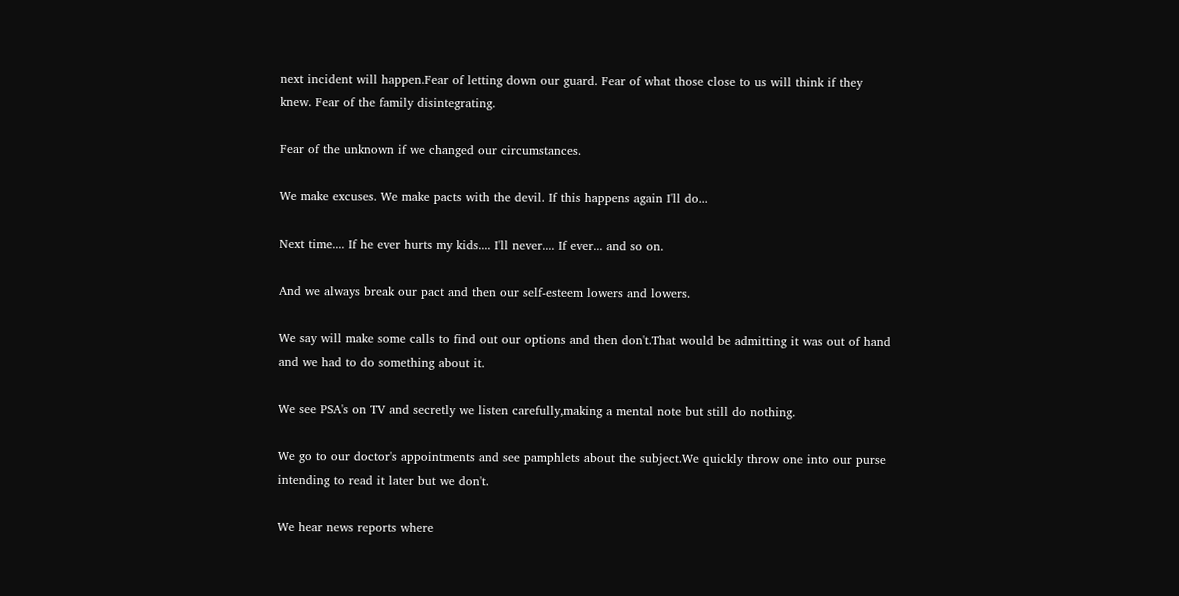next incident will happen.Fear of letting down our guard. Fear of what those close to us will think if they knew. Fear of the family disintegrating.

Fear of the unknown if we changed our circumstances.

We make excuses. We make pacts with the devil. If this happens again I'll do...

Next time.... If he ever hurts my kids.... I'll never.... If ever... and so on.

And we always break our pact and then our self-esteem lowers and lowers.

We say will make some calls to find out our options and then don't.That would be admitting it was out of hand and we had to do something about it.

We see PSA's on TV and secretly we listen carefully,making a mental note but still do nothing.

We go to our doctor's appointments and see pamphlets about the subject.We quickly throw one into our purse intending to read it later but we don't.

We hear news reports where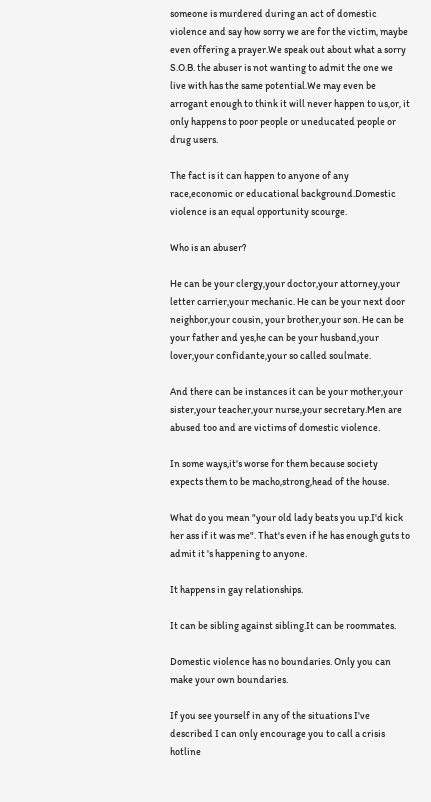someone is murdered during an act of domestic violence and say how sorry we are for the victim, maybe even offering a prayer.We speak out about what a sorry S.O.B. the abuser is not wanting to admit the one we live with has the same potential.We may even be arrogant enough to think it will never happen to us,or, it only happens to poor people or uneducated people or drug users.

The fact is it can happen to anyone of any race,economic or educational background.Domestic violence is an equal opportunity scourge.

Who is an abuser?

He can be your clergy,your doctor,your attorney,your letter carrier,your mechanic. He can be your next door neighbor,your cousin, your brother,your son. He can be your father and yes,he can be your husband,your lover,your confidante,your so called soulmate.

And there can be instances it can be your mother,your sister,your teacher,your nurse,your secretary.Men are abused too and are victims of domestic violence.

In some ways,it's worse for them because society expects them to be macho,strong,head of the house.

What do you mean "your old lady beats you up.I'd kick her ass if it was me". That's even if he has enough guts to admit it 's happening to anyone.

It happens in gay relationships.

It can be sibling against sibling.It can be roommates.

Domestic violence has no boundaries. Only you can make your own boundaries.

If you see yourself in any of the situations I've described I can only encourage you to call a crisis hotline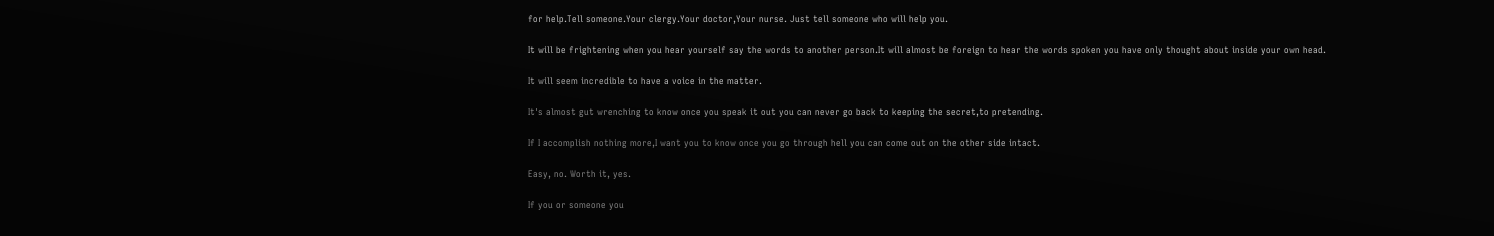for help.Tell someone.Your clergy.Your doctor,Your nurse. Just tell someone who will help you.

It will be frightening when you hear yourself say the words to another person.It will almost be foreign to hear the words spoken you have only thought about inside your own head.

It will seem incredible to have a voice in the matter.

It's almost gut wrenching to know once you speak it out you can never go back to keeping the secret,to pretending.

If I accomplish nothing more,I want you to know once you go through hell you can come out on the other side intact.

Easy, no. Worth it, yes.

If you or someone you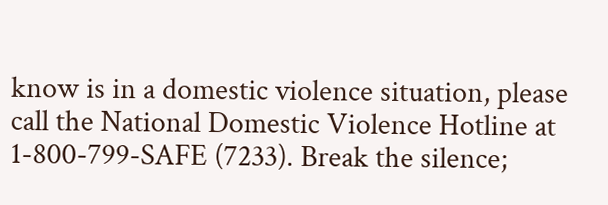know is in a domestic violence situation, please call the National Domestic Violence Hotline at 1-800-799-SAFE (7233). Break the silence;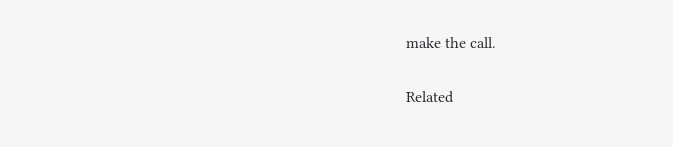make the call.

Related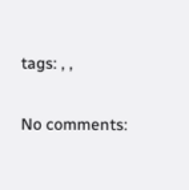tags: , ,

No comments: